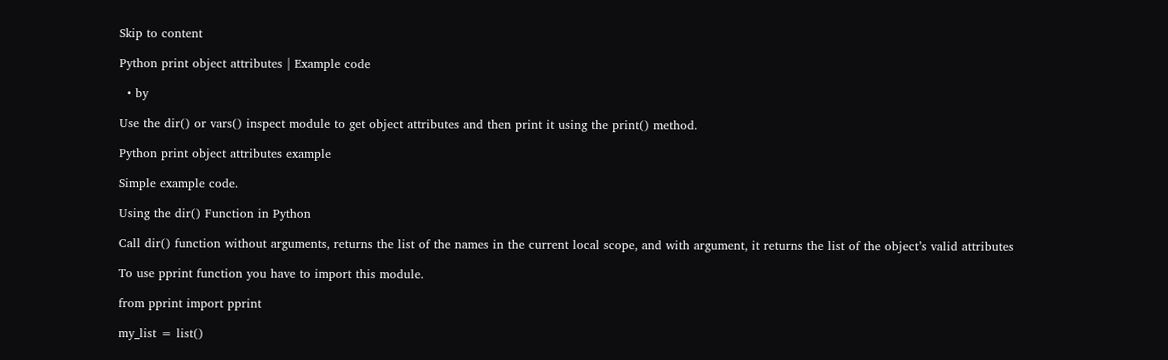Skip to content

Python print object attributes | Example code

  • by

Use the dir() or vars() inspect module to get object attributes and then print it using the print() method.

Python print object attributes example

Simple example code.

Using the dir() Function in Python

Call dir() function without arguments, returns the list of the names in the current local scope, and with argument, it returns the list of the object’s valid attributes

To use pprint function you have to import this module.

from pprint import pprint

my_list = list()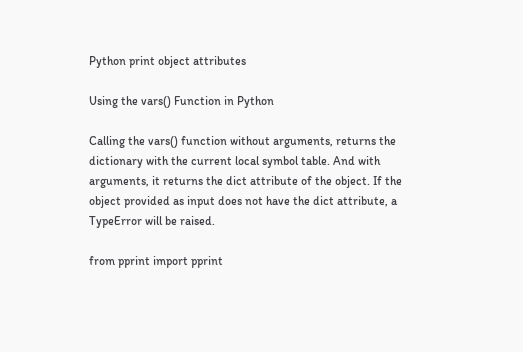Python print object attributes

Using the vars() Function in Python

Calling the vars() function without arguments, returns the dictionary with the current local symbol table. And with arguments, it returns the dict attribute of the object. If the object provided as input does not have the dict attribute, a TypeError will be raised.

from pprint import pprint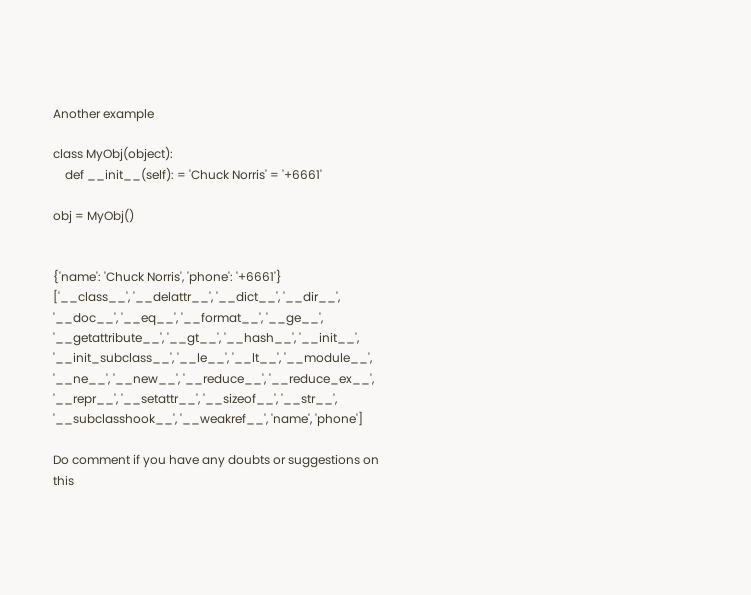Another example

class MyObj(object):
    def __init__(self): = 'Chuck Norris' = '+6661'

obj = MyObj()


{'name': 'Chuck Norris', 'phone': '+6661'}
['__class__', '__delattr__', '__dict__', '__dir__', '__doc__', '__eq__', '__format__', '__ge__', '__getattribute__', '__gt__', '__hash__', '__init__', '__init_subclass__', '__le__', '__lt__', '__module__', '__ne__', '__new__', '__reduce__', '__reduce_ex__', '__repr__', '__setattr__', '__sizeof__', '__str__', '__subclasshook__', '__weakref__', 'name', 'phone']

Do comment if you have any doubts or suggestions on this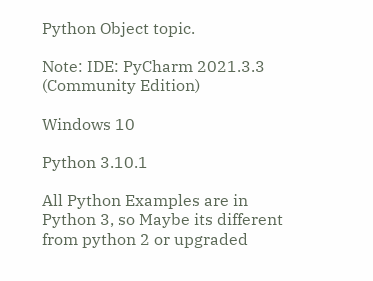Python Object topic.

Note: IDE: PyCharm 2021.3.3 (Community Edition)

Windows 10

Python 3.10.1

All Python Examples are in Python 3, so Maybe its different from python 2 or upgraded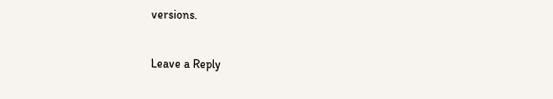versions.

Leave a Reply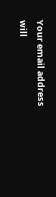Your email address will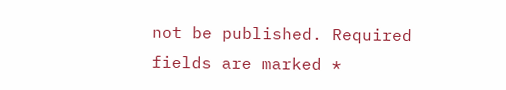not be published. Required fields are marked *